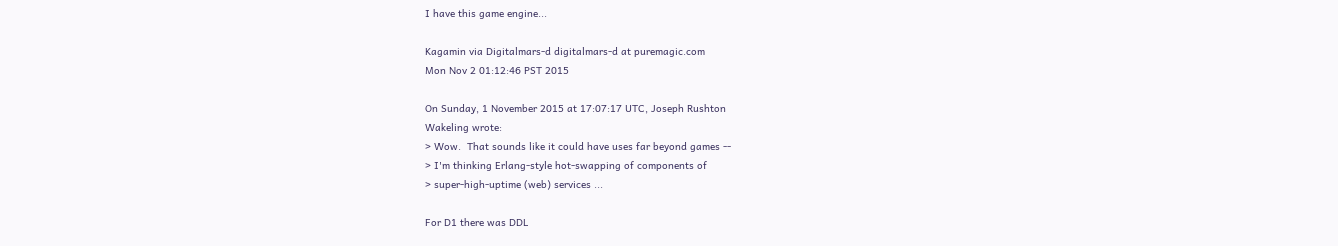I have this game engine...

Kagamin via Digitalmars-d digitalmars-d at puremagic.com
Mon Nov 2 01:12:46 PST 2015

On Sunday, 1 November 2015 at 17:07:17 UTC, Joseph Rushton
Wakeling wrote:
> Wow.  That sounds like it could have uses far beyond games --
> I'm thinking Erlang-style hot-swapping of components of
> super-high-uptime (web) services ...

For D1 there was DDL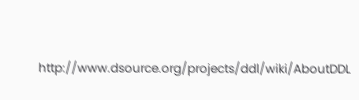http://www.dsource.org/projects/ddl/wiki/AboutDDL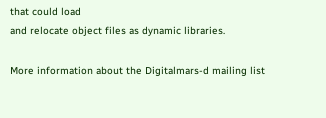that could load
and relocate object files as dynamic libraries.

More information about the Digitalmars-d mailing list